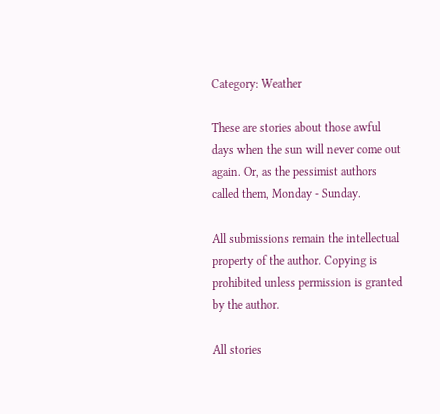Category: Weather

These are stories about those awful days when the sun will never come out again. Or, as the pessimist authors called them, Monday - Sunday.

All submissions remain the intellectual property of the author. Copying is prohibited unless permission is granted by the author.

All stories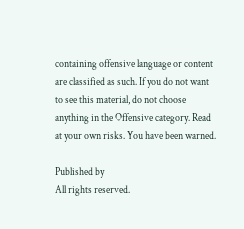containing offensive language or content are classified as such. If you do not want to see this material, do not choose anything in the Offensive category. Read at your own risks. You have been warned.

Published by
All rights reserved.